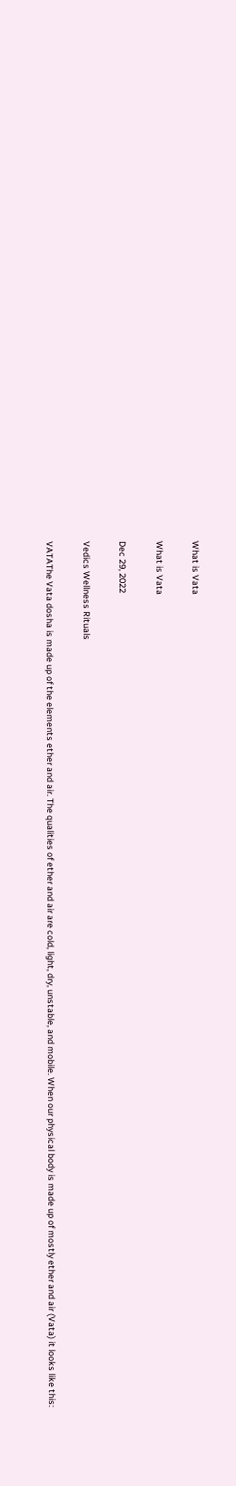What is Vata

What is Vata

Dec 29, 2022

Vedics Wellness Rituals

VATAThe Vata dosha is made up of the elements ether and air. The qualities of ether and air are cold, light, dry, unstable, and mobile. When our physical body is made up of mostly ether and air (Vata) it looks like this: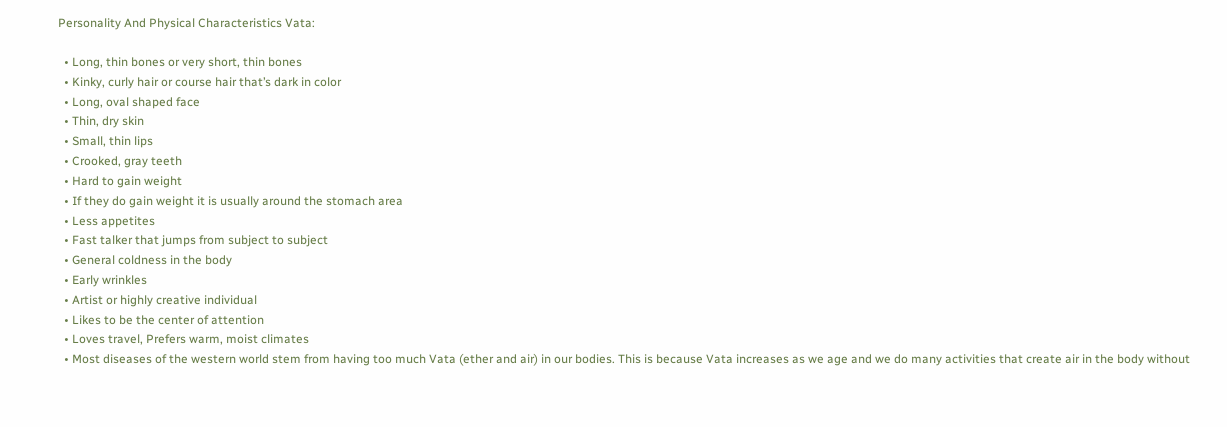Personality And Physical Characteristics Vata:

  • Long, thin bones or very short, thin bones
  • Kinky, curly hair or course hair that’s dark in color
  • Long, oval shaped face
  • Thin, dry skin
  • Small, thin lips
  • Crooked, gray teeth
  • Hard to gain weight
  • If they do gain weight it is usually around the stomach area
  • Less appetites
  • Fast talker that jumps from subject to subject
  • General coldness in the body
  • Early wrinkles
  • Artist or highly creative individual
  • Likes to be the center of attention
  • Loves travel, Prefers warm, moist climates
  • Most diseases of the western world stem from having too much Vata (ether and air) in our bodies. This is because Vata increases as we age and we do many activities that create air in the body without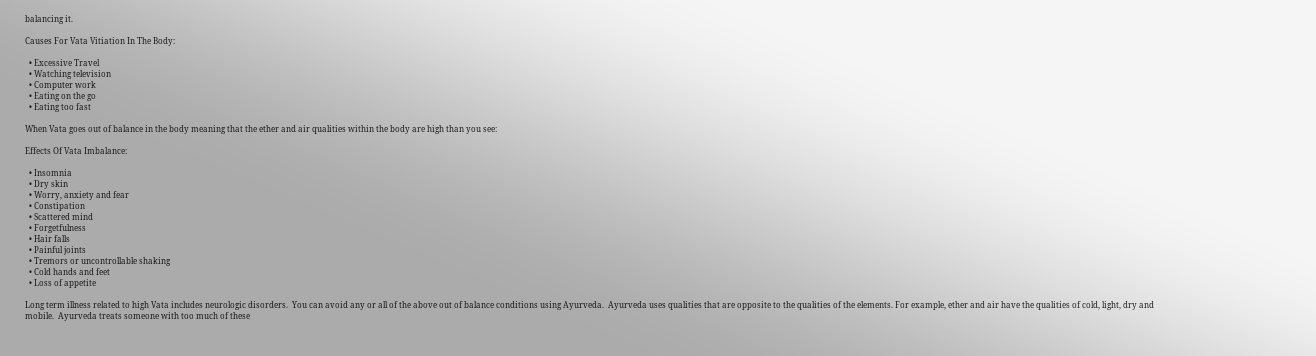balancing it.

Causes For Vata Vitiation In The Body:

  • Excessive Travel
  • Watching television
  • Computer work
  • Eating on the go
  • Eating too fast

When Vata goes out of balance in the body meaning that the ether and air qualities within the body are high than you see:

Effects Of Vata Imbalance:

  • Insomnia
  • Dry skin
  • Worry, anxiety and fear
  • Constipation
  • Scattered mind
  • Forgetfulness
  • Hair falls
  • Painful joints
  • Tremors or uncontrollable shaking
  • Cold hands and feet
  • Loss of appetite

Long term illness related to high Vata includes neurologic disorders.  You can avoid any or all of the above out of balance conditions using Ayurveda.  Ayurveda uses qualities that are opposite to the qualities of the elements. For example, ether and air have the qualities of cold, light, dry and mobile.  Ayurveda treats someone with too much of these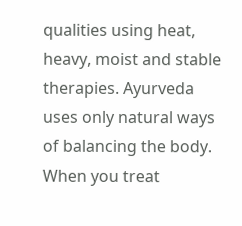qualities using heat, heavy, moist and stable therapies. Ayurveda uses only natural ways of balancing the body. When you treat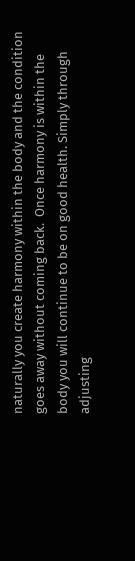naturally you create harmony within the body and the condition goes away without coming back.  Once harmony is within the body you will continue to be on good health. Simply through adjusting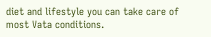diet and lifestyle you can take care of most Vata conditions.